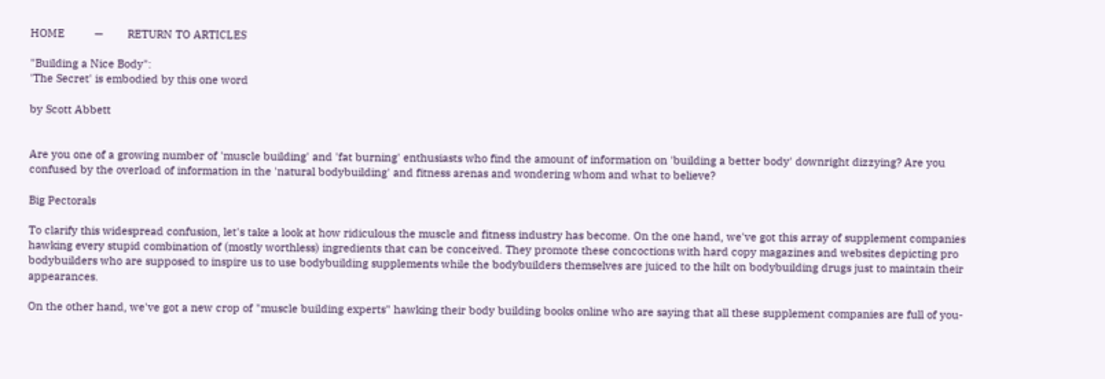HOME          —        RETURN TO ARTICLES

"Building a Nice Body":
'The Secret' is embodied by this one word

by Scott Abbett


Are you one of a growing number of 'muscle building' and 'fat burning' enthusiasts who find the amount of information on 'building a better body' downright dizzying? Are you confused by the overload of information in the 'natural bodybuilding' and fitness arenas and wondering whom and what to believe?

Big Pectorals

To clarify this widespread confusion, let's take a look at how ridiculous the muscle and fitness industry has become. On the one hand, we've got this array of supplement companies hawking every stupid combination of (mostly worthless) ingredients that can be conceived. They promote these concoctions with hard copy magazines and websites depicting pro bodybuilders who are supposed to inspire us to use bodybuilding supplements while the bodybuilders themselves are juiced to the hilt on bodybuilding drugs just to maintain their appearances.

On the other hand, we've got a new crop of "muscle building experts" hawking their body building books online who are saying that all these supplement companies are full of you-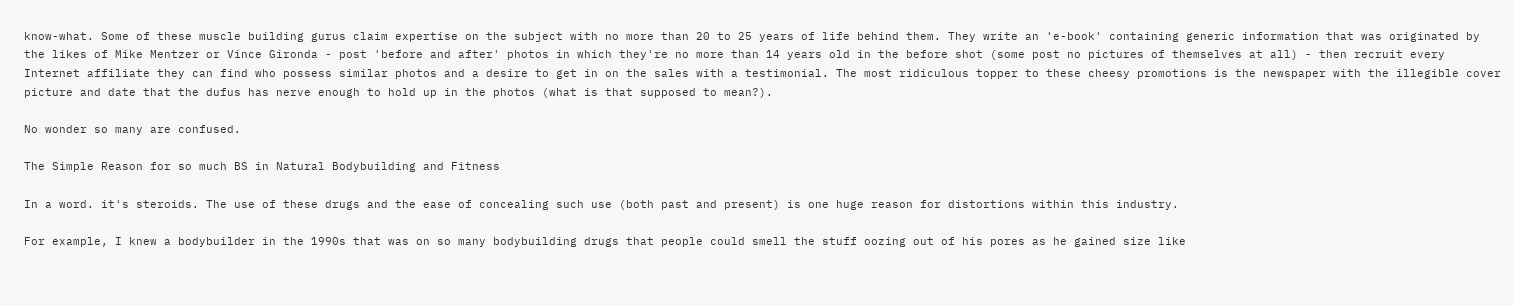know-what. Some of these muscle building gurus claim expertise on the subject with no more than 20 to 25 years of life behind them. They write an 'e-book' containing generic information that was originated by the likes of Mike Mentzer or Vince Gironda - post 'before and after' photos in which they're no more than 14 years old in the before shot (some post no pictures of themselves at all) - then recruit every Internet affiliate they can find who possess similar photos and a desire to get in on the sales with a testimonial. The most ridiculous topper to these cheesy promotions is the newspaper with the illegible cover picture and date that the dufus has nerve enough to hold up in the photos (what is that supposed to mean?).

No wonder so many are confused.

The Simple Reason for so much BS in Natural Bodybuilding and Fitness

In a word. it's steroids. The use of these drugs and the ease of concealing such use (both past and present) is one huge reason for distortions within this industry.

For example, I knew a bodybuilder in the 1990s that was on so many bodybuilding drugs that people could smell the stuff oozing out of his pores as he gained size like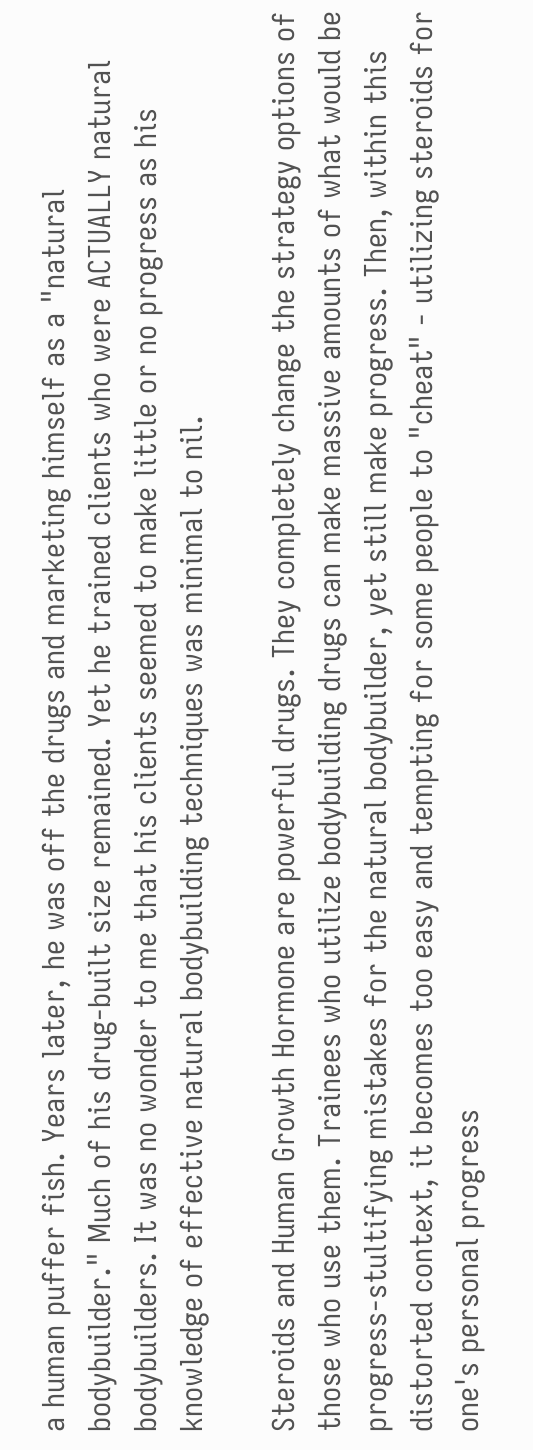a human puffer fish. Years later, he was off the drugs and marketing himself as a "natural bodybuilder." Much of his drug-built size remained. Yet he trained clients who were ACTUALLY natural bodybuilders. It was no wonder to me that his clients seemed to make little or no progress as his knowledge of effective natural bodybuilding techniques was minimal to nil.

Steroids and Human Growth Hormone are powerful drugs. They completely change the strategy options of those who use them. Trainees who utilize bodybuilding drugs can make massive amounts of what would be progress-stultifying mistakes for the natural bodybuilder, yet still make progress. Then, within this distorted context, it becomes too easy and tempting for some people to "cheat" - utilizing steroids for one's personal progress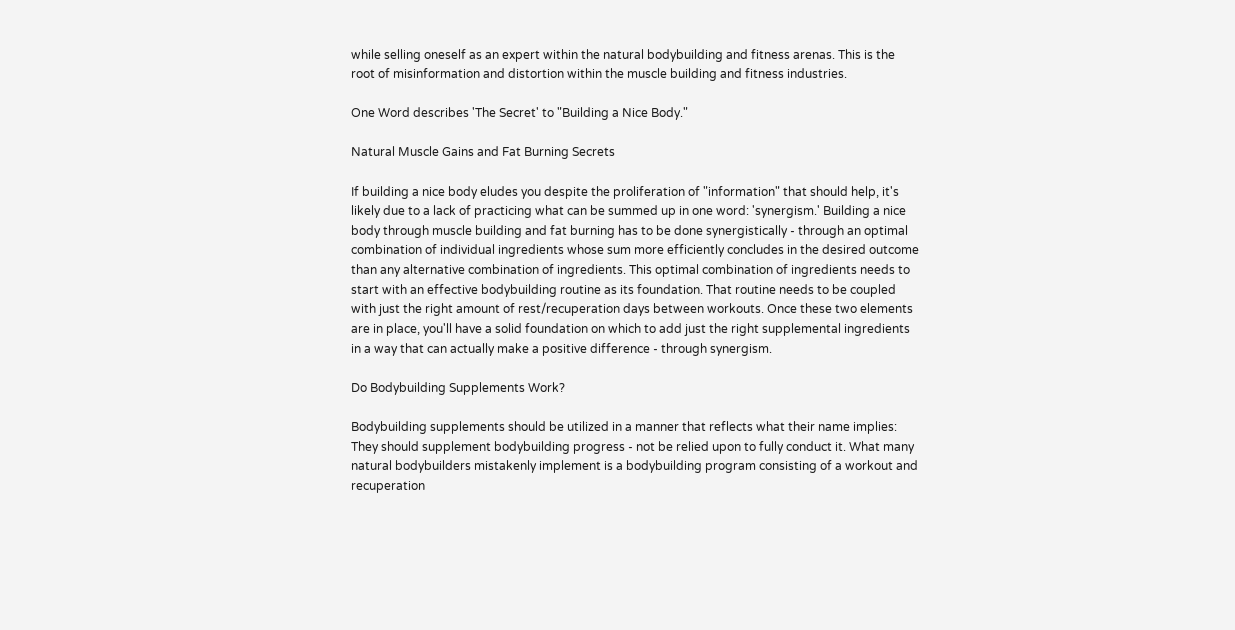while selling oneself as an expert within the natural bodybuilding and fitness arenas. This is the root of misinformation and distortion within the muscle building and fitness industries.

One Word describes 'The Secret' to "Building a Nice Body."

Natural Muscle Gains and Fat Burning Secrets

If building a nice body eludes you despite the proliferation of "information" that should help, it's likely due to a lack of practicing what can be summed up in one word: 'synergism.' Building a nice body through muscle building and fat burning has to be done synergistically - through an optimal combination of individual ingredients whose sum more efficiently concludes in the desired outcome than any alternative combination of ingredients. This optimal combination of ingredients needs to start with an effective bodybuilding routine as its foundation. That routine needs to be coupled with just the right amount of rest/recuperation days between workouts. Once these two elements are in place, you'll have a solid foundation on which to add just the right supplemental ingredients in a way that can actually make a positive difference - through synergism.

Do Bodybuilding Supplements Work?

Bodybuilding supplements should be utilized in a manner that reflects what their name implies: They should supplement bodybuilding progress - not be relied upon to fully conduct it. What many natural bodybuilders mistakenly implement is a bodybuilding program consisting of a workout and recuperation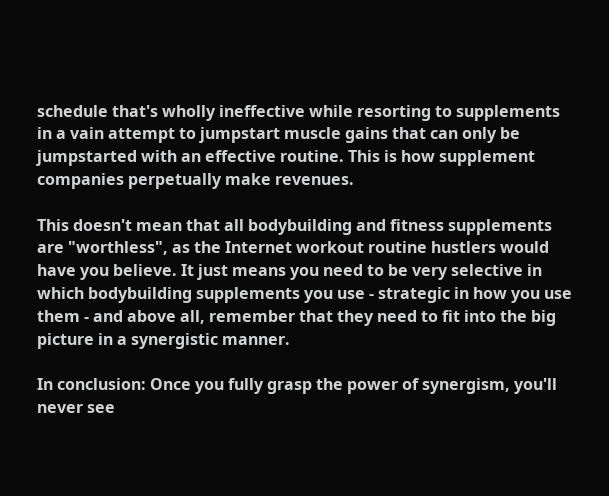schedule that's wholly ineffective while resorting to supplements in a vain attempt to jumpstart muscle gains that can only be jumpstarted with an effective routine. This is how supplement companies perpetually make revenues.

This doesn't mean that all bodybuilding and fitness supplements are "worthless", as the Internet workout routine hustlers would have you believe. It just means you need to be very selective in which bodybuilding supplements you use - strategic in how you use them - and above all, remember that they need to fit into the big picture in a synergistic manner.

In conclusion: Once you fully grasp the power of synergism, you'll never see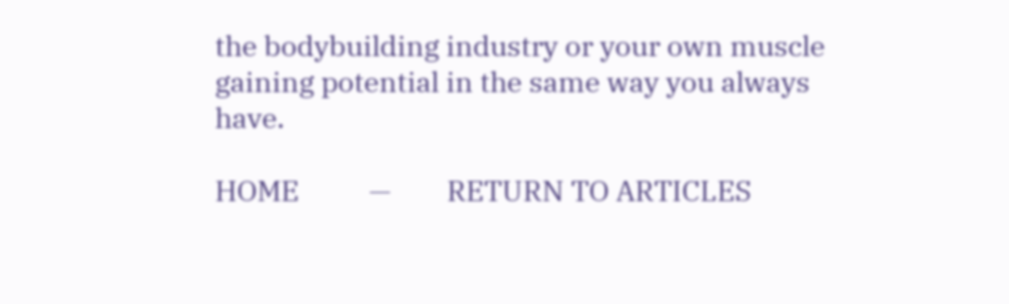the bodybuilding industry or your own muscle gaining potential in the same way you always have.

HOME          —        RETURN TO ARTICLES